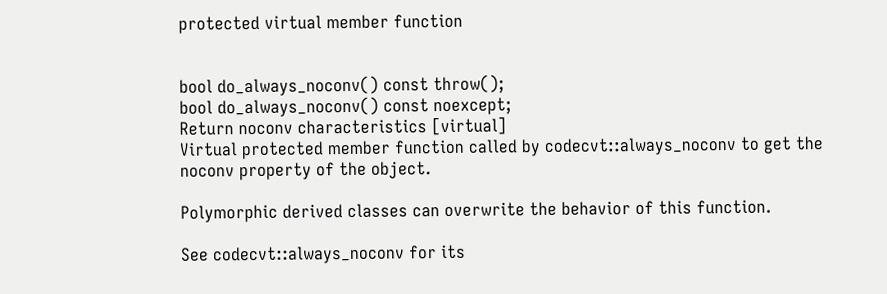protected virtual member function


bool do_always_noconv() const throw();
bool do_always_noconv() const noexcept;
Return noconv characteristics [virtual]
Virtual protected member function called by codecvt::always_noconv to get the noconv property of the object.

Polymorphic derived classes can overwrite the behavior of this function.

See codecvt::always_noconv for its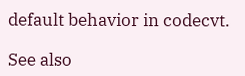default behavior in codecvt.

See also